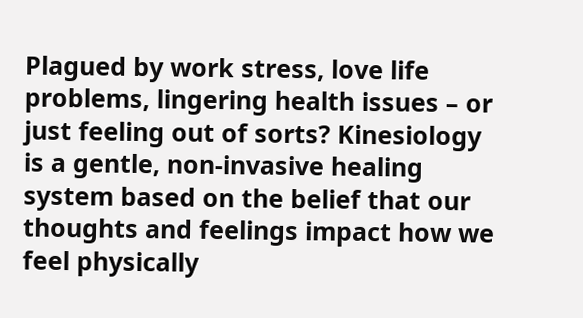Plagued by work stress, love life problems, lingering health issues – or just feeling out of sorts? Kinesiology is a gentle, non-invasive healing system based on the belief that our thoughts and feelings impact how we feel physically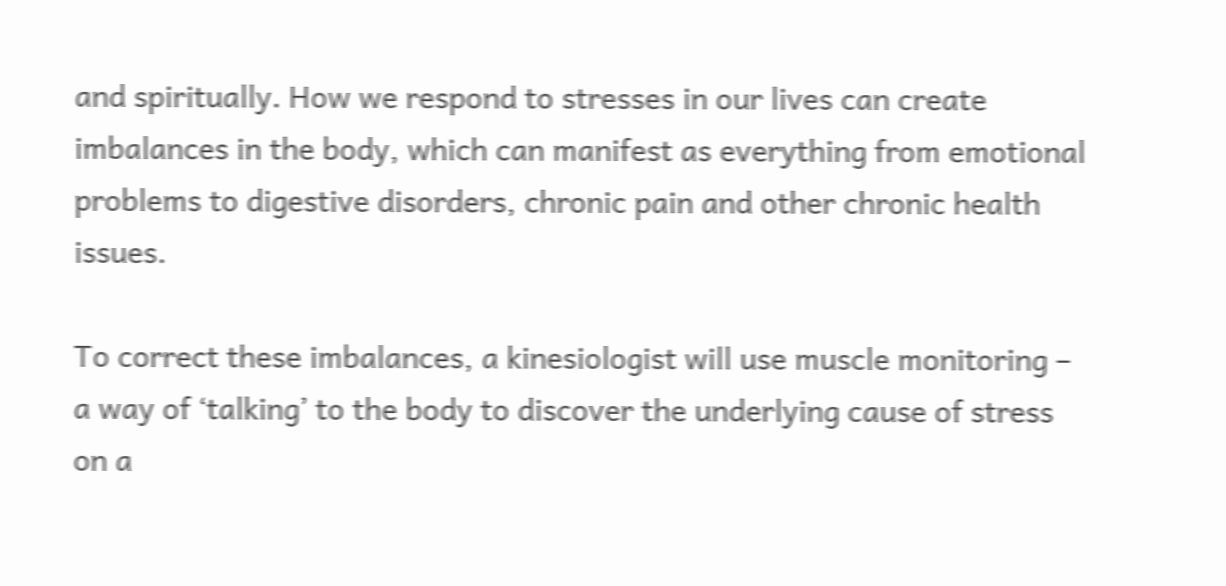and spiritually. How we respond to stresses in our lives can create imbalances in the body, which can manifest as everything from emotional problems to digestive disorders, chronic pain and other chronic health issues.

To correct these imbalances, a kinesiologist will use muscle monitoring – a way of ‘talking’ to the body to discover the underlying cause of stress on a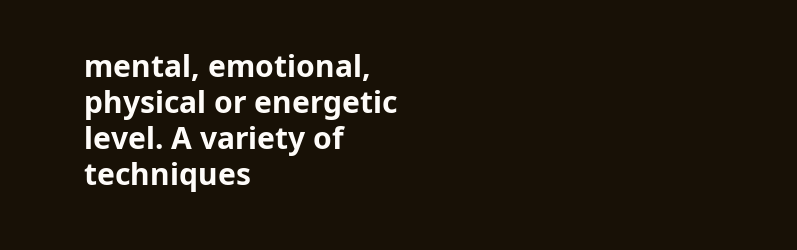mental, emotional, physical or energetic level. A variety of techniques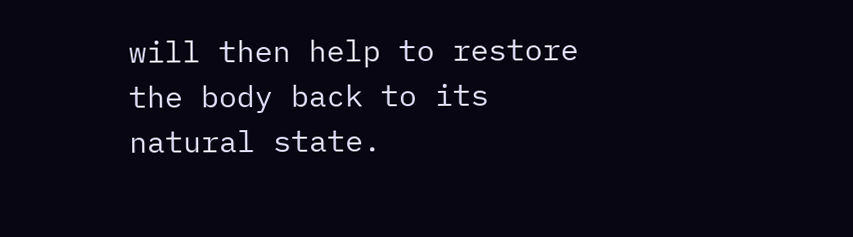will then help to restore the body back to its natural state.